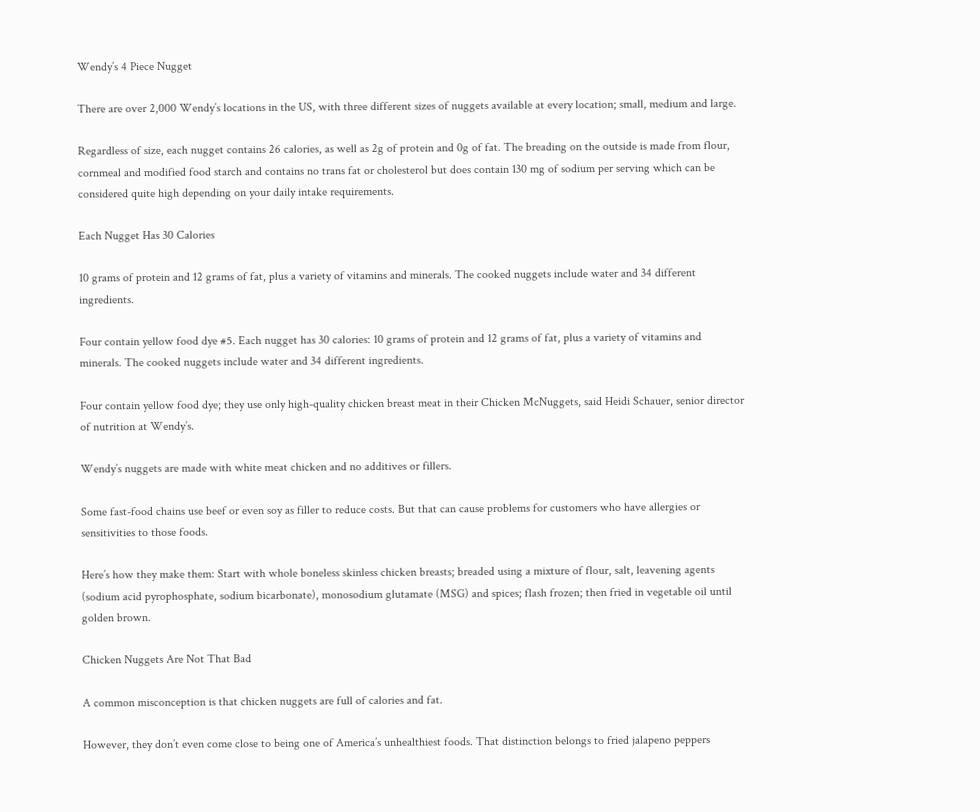Wendy’s 4 Piece Nugget

There are over 2,000 Wendy’s locations in the US, with three different sizes of nuggets available at every location; small, medium and large.

Regardless of size, each nugget contains 26 calories, as well as 2g of protein and 0g of fat. The breading on the outside is made from flour, cornmeal and modified food starch and contains no trans fat or cholesterol but does contain 130 mg of sodium per serving which can be considered quite high depending on your daily intake requirements.

Each Nugget Has 30 Calories

10 grams of protein and 12 grams of fat, plus a variety of vitamins and minerals. The cooked nuggets include water and 34 different ingredients.

Four contain yellow food dye #5. Each nugget has 30 calories: 10 grams of protein and 12 grams of fat, plus a variety of vitamins and minerals. The cooked nuggets include water and 34 different ingredients.

Four contain yellow food dye; they use only high-quality chicken breast meat in their Chicken McNuggets, said Heidi Schauer, senior director of nutrition at Wendy’s.

Wendy’s nuggets are made with white meat chicken and no additives or fillers.

Some fast-food chains use beef or even soy as filler to reduce costs. But that can cause problems for customers who have allergies or sensitivities to those foods.

Here’s how they make them: Start with whole boneless skinless chicken breasts; breaded using a mixture of flour, salt, leavening agents (sodium acid pyrophosphate, sodium bicarbonate), monosodium glutamate (MSG) and spices; flash frozen; then fried in vegetable oil until golden brown.

Chicken Nuggets Are Not That Bad

A common misconception is that chicken nuggets are full of calories and fat.

However, they don’t even come close to being one of America’s unhealthiest foods. That distinction belongs to fried jalapeno peppers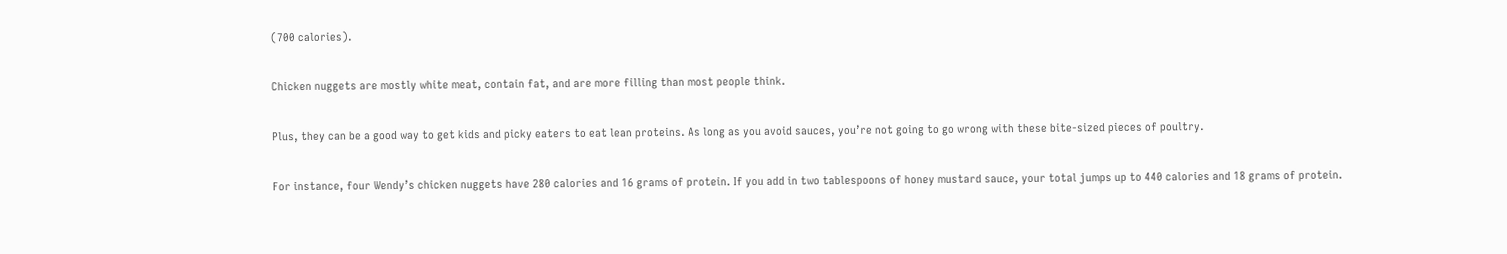(700 calories).

Chicken nuggets are mostly white meat, contain fat, and are more filling than most people think.

Plus, they can be a good way to get kids and picky eaters to eat lean proteins. As long as you avoid sauces, you’re not going to go wrong with these bite-sized pieces of poultry.

For instance, four Wendy’s chicken nuggets have 280 calories and 16 grams of protein. If you add in two tablespoons of honey mustard sauce, your total jumps up to 440 calories and 18 grams of protein.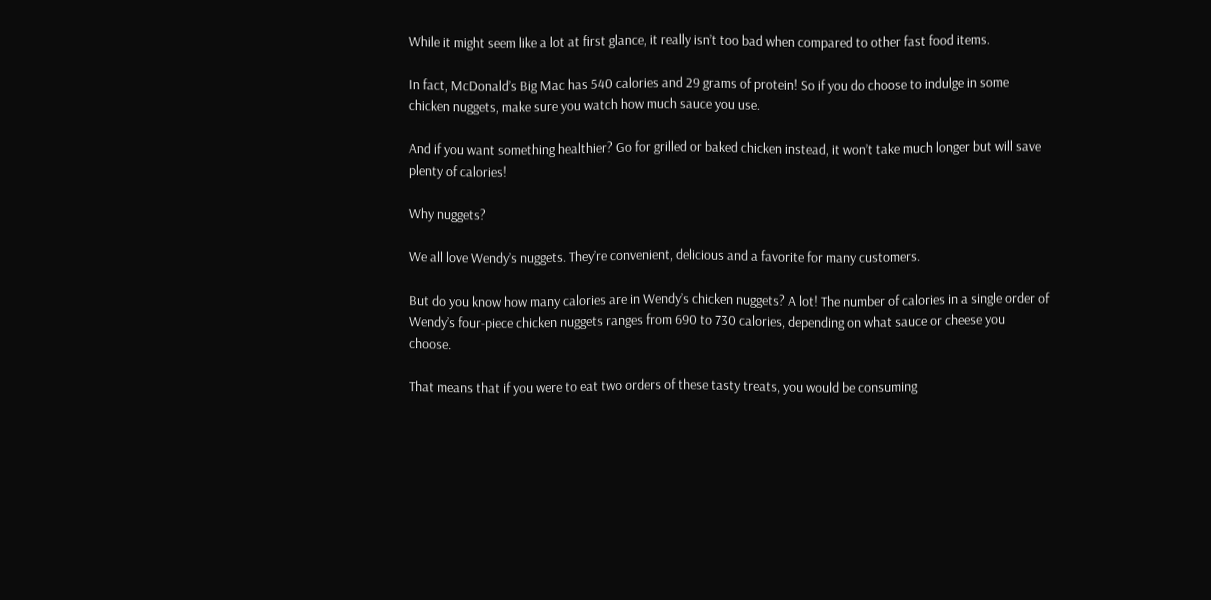While it might seem like a lot at first glance, it really isn’t too bad when compared to other fast food items.

In fact, McDonald’s Big Mac has 540 calories and 29 grams of protein! So if you do choose to indulge in some chicken nuggets, make sure you watch how much sauce you use.

And if you want something healthier? Go for grilled or baked chicken instead, it won’t take much longer but will save plenty of calories!

Why nuggets?

We all love Wendy’s nuggets. They’re convenient, delicious and a favorite for many customers.

But do you know how many calories are in Wendy’s chicken nuggets? A lot! The number of calories in a single order of Wendy’s four-piece chicken nuggets ranges from 690 to 730 calories, depending on what sauce or cheese you choose.

That means that if you were to eat two orders of these tasty treats, you would be consuming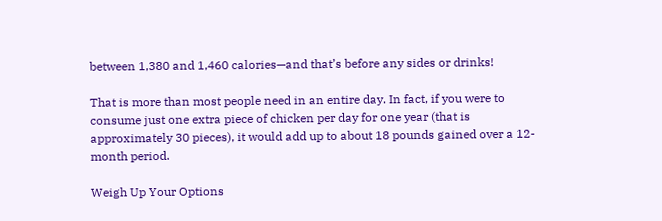between 1,380 and 1,460 calories—and that’s before any sides or drinks!

That is more than most people need in an entire day. In fact, if you were to consume just one extra piece of chicken per day for one year (that is approximately 30 pieces), it would add up to about 18 pounds gained over a 12-month period.

Weigh Up Your Options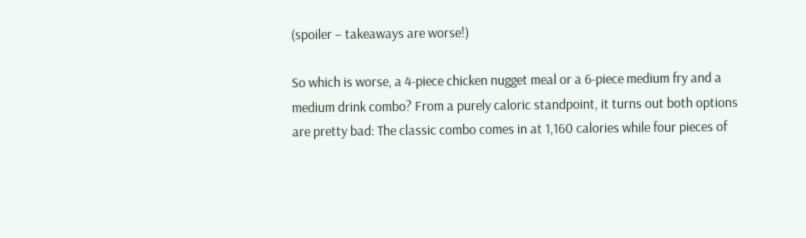(spoiler – takeaways are worse!)

So which is worse, a 4-piece chicken nugget meal or a 6-piece medium fry and a medium drink combo? From a purely caloric standpoint, it turns out both options are pretty bad: The classic combo comes in at 1,160 calories while four pieces of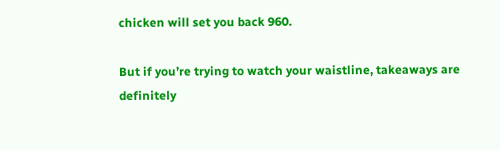chicken will set you back 960.

But if you’re trying to watch your waistline, takeaways are definitely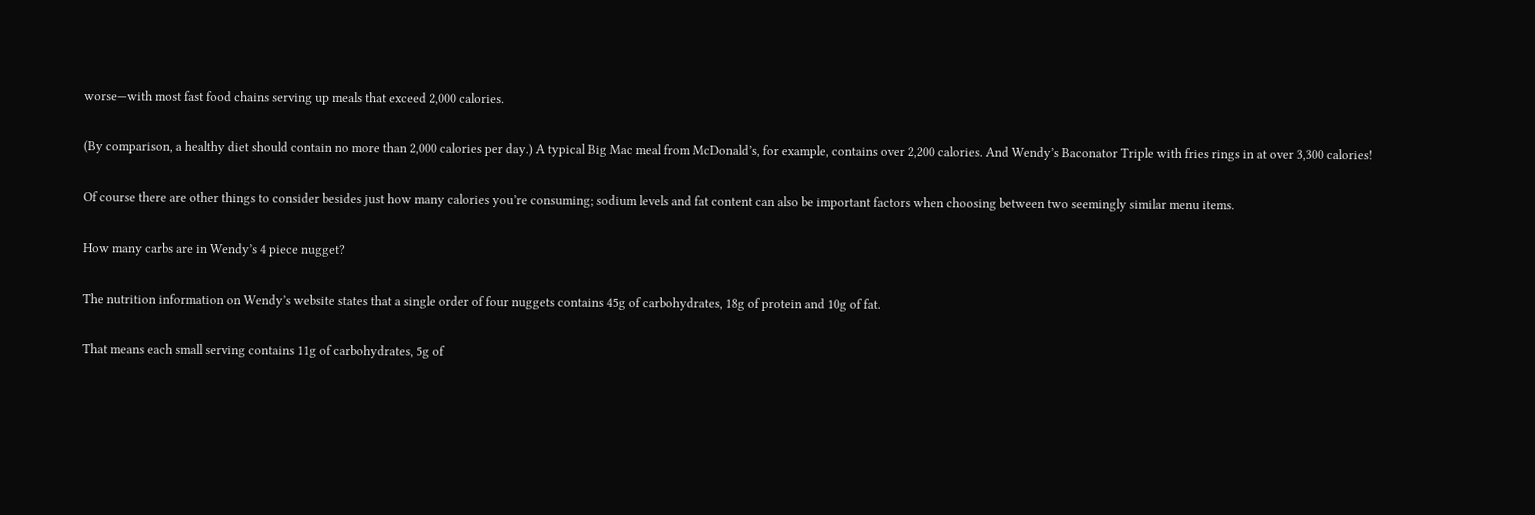worse—with most fast food chains serving up meals that exceed 2,000 calories.

(By comparison, a healthy diet should contain no more than 2,000 calories per day.) A typical Big Mac meal from McDonald’s, for example, contains over 2,200 calories. And Wendy’s Baconator Triple with fries rings in at over 3,300 calories!

Of course there are other things to consider besides just how many calories you’re consuming; sodium levels and fat content can also be important factors when choosing between two seemingly similar menu items.

How many carbs are in Wendy’s 4 piece nugget?

The nutrition information on Wendy’s website states that a single order of four nuggets contains 45g of carbohydrates, 18g of protein and 10g of fat.

That means each small serving contains 11g of carbohydrates, 5g of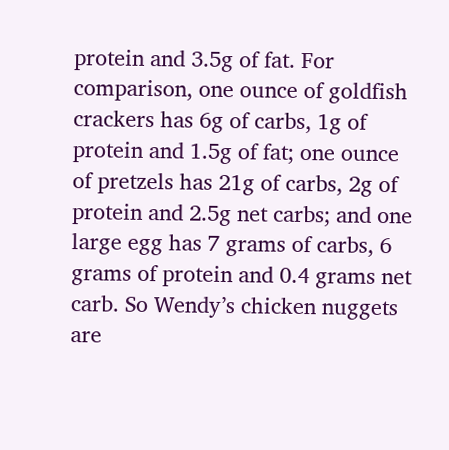protein and 3.5g of fat. For comparison, one ounce of goldfish crackers has 6g of carbs, 1g of protein and 1.5g of fat; one ounce of pretzels has 21g of carbs, 2g of protein and 2.5g net carbs; and one large egg has 7 grams of carbs, 6 grams of protein and 0.4 grams net carb. So Wendy’s chicken nuggets are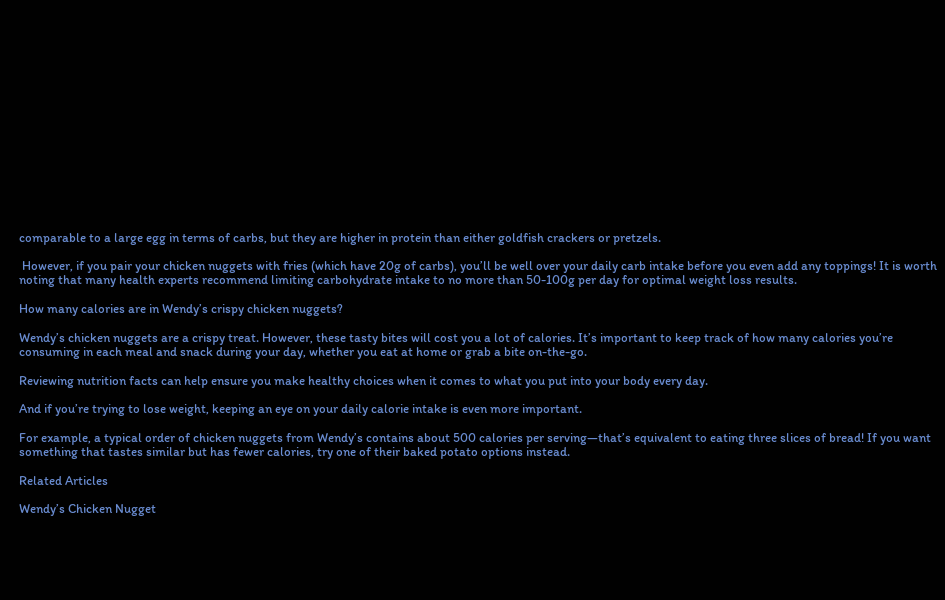comparable to a large egg in terms of carbs, but they are higher in protein than either goldfish crackers or pretzels.

 However, if you pair your chicken nuggets with fries (which have 20g of carbs), you’ll be well over your daily carb intake before you even add any toppings! It is worth noting that many health experts recommend limiting carbohydrate intake to no more than 50-100g per day for optimal weight loss results.

How many calories are in Wendy’s crispy chicken nuggets?

Wendy’s chicken nuggets are a crispy treat. However, these tasty bites will cost you a lot of calories. It’s important to keep track of how many calories you’re consuming in each meal and snack during your day, whether you eat at home or grab a bite on-the-go.

Reviewing nutrition facts can help ensure you make healthy choices when it comes to what you put into your body every day.

And if you’re trying to lose weight, keeping an eye on your daily calorie intake is even more important.

For example, a typical order of chicken nuggets from Wendy’s contains about 500 calories per serving—that’s equivalent to eating three slices of bread! If you want something that tastes similar but has fewer calories, try one of their baked potato options instead.

Related Articles

Wendy’s Chicken Nugget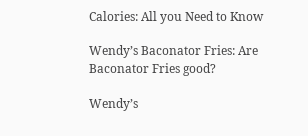Calories: All you Need to Know

Wendy’s Baconator Fries: Are Baconator Fries good?

Wendy’s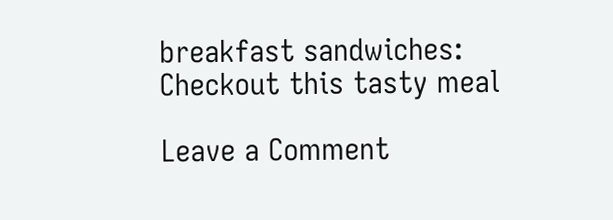breakfast sandwiches: Checkout this tasty meal

Leave a Comment